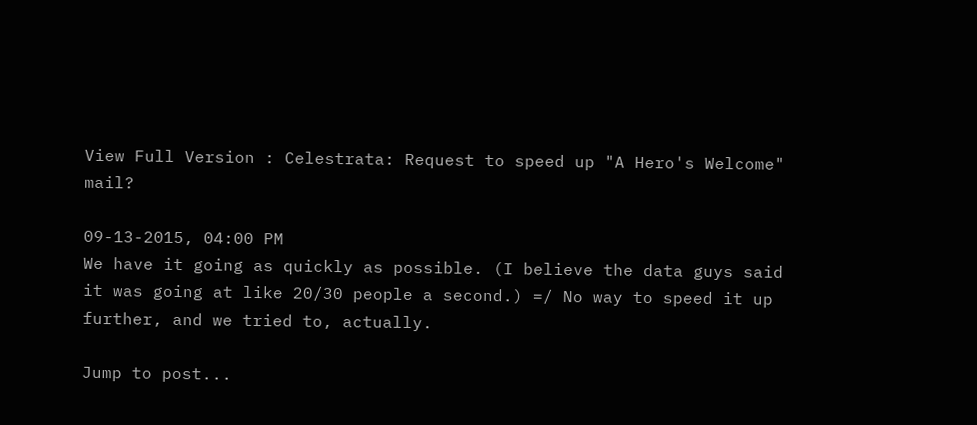View Full Version : Celestrata: Request to speed up "A Hero's Welcome" mail?

09-13-2015, 04:00 PM
We have it going as quickly as possible. (I believe the data guys said it was going at like 20/30 people a second.) =/ No way to speed it up further, and we tried to, actually.

Jump to post...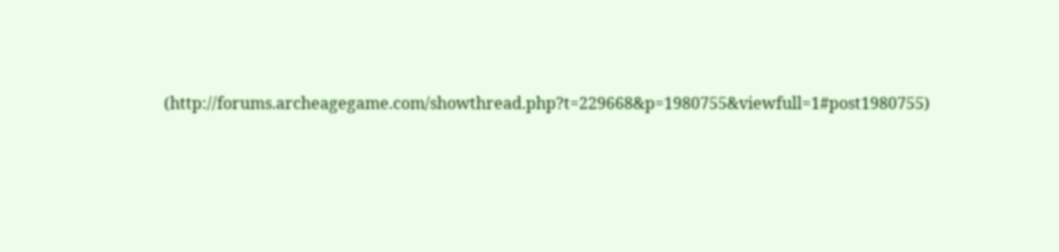(http://forums.archeagegame.com/showthread.php?t=229668&p=1980755&viewfull=1#post1980755)